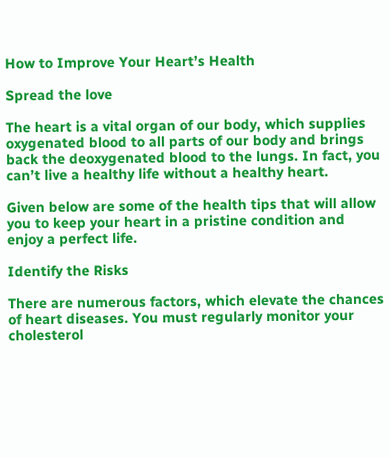How to Improve Your Heart’s Health

Spread the love

The heart is a vital organ of our body, which supplies oxygenated blood to all parts of our body and brings back the deoxygenated blood to the lungs. In fact, you can’t live a healthy life without a healthy heart.

Given below are some of the health tips that will allow you to keep your heart in a pristine condition and enjoy a perfect life.

Identify the Risks

There are numerous factors, which elevate the chances of heart diseases. You must regularly monitor your cholesterol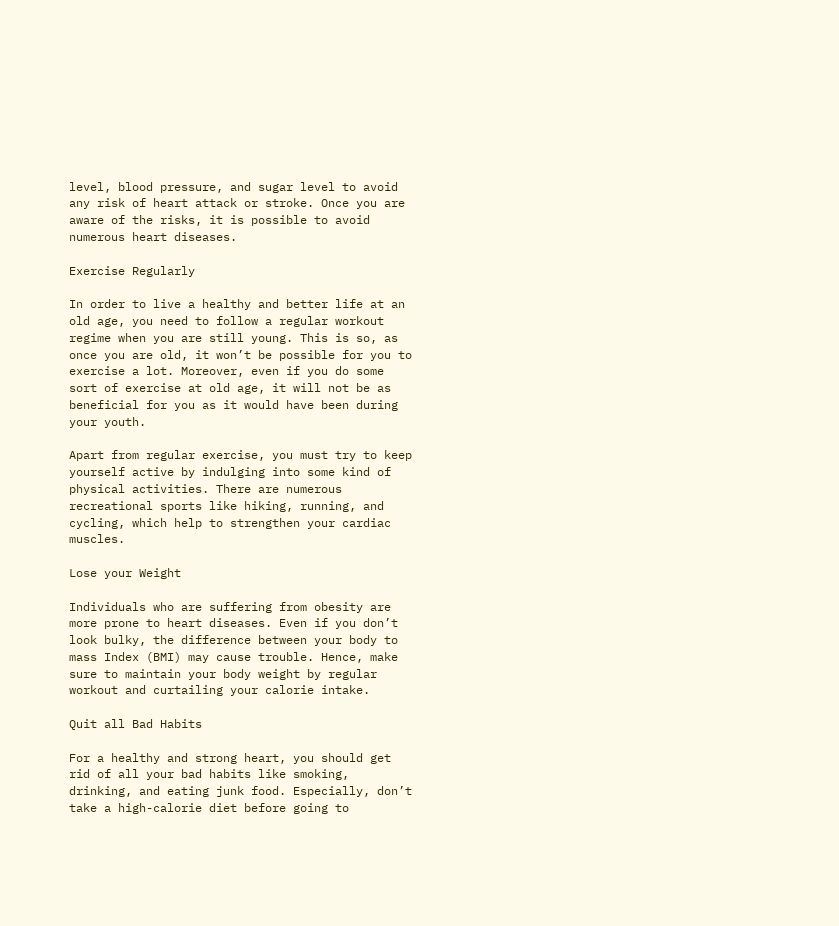level, blood pressure, and sugar level to avoid any risk of heart attack or stroke. Once you are aware of the risks, it is possible to avoid numerous heart diseases.

Exercise Regularly

In order to live a healthy and better life at an old age, you need to follow a regular workout regime when you are still young. This is so, as once you are old, it won’t be possible for you to exercise a lot. Moreover, even if you do some sort of exercise at old age, it will not be as beneficial for you as it would have been during your youth.

Apart from regular exercise, you must try to keep yourself active by indulging into some kind of physical activities. There are numerous recreational sports like hiking, running, and cycling, which help to strengthen your cardiac muscles.

Lose your Weight

Individuals who are suffering from obesity are more prone to heart diseases. Even if you don’t look bulky, the difference between your body to mass Index (BMI) may cause trouble. Hence, make sure to maintain your body weight by regular workout and curtailing your calorie intake.

Quit all Bad Habits

For a healthy and strong heart, you should get rid of all your bad habits like smoking, drinking, and eating junk food. Especially, don’t take a high-calorie diet before going to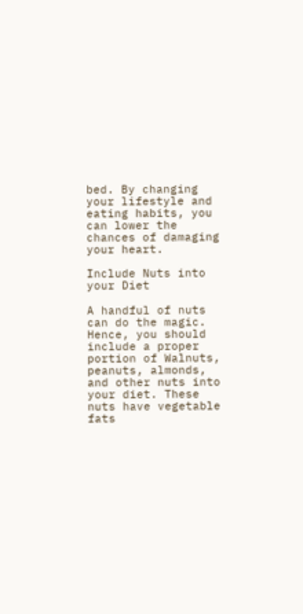bed. By changing your lifestyle and eating habits, you can lower the chances of damaging your heart.

Include Nuts into your Diet

A handful of nuts can do the magic. Hence, you should include a proper portion of Walnuts, peanuts, almonds, and other nuts into your diet. These nuts have vegetable fats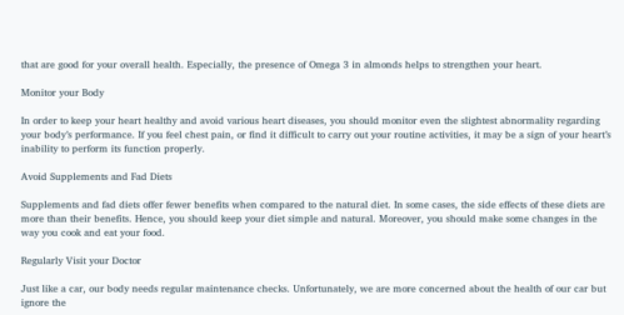that are good for your overall health. Especially, the presence of Omega 3 in almonds helps to strengthen your heart.

Monitor your Body

In order to keep your heart healthy and avoid various heart diseases, you should monitor even the slightest abnormality regarding your body’s performance. If you feel chest pain, or find it difficult to carry out your routine activities, it may be a sign of your heart’s inability to perform its function properly.

Avoid Supplements and Fad Diets

Supplements and fad diets offer fewer benefits when compared to the natural diet. In some cases, the side effects of these diets are more than their benefits. Hence, you should keep your diet simple and natural. Moreover, you should make some changes in the way you cook and eat your food.

Regularly Visit your Doctor

Just like a car, our body needs regular maintenance checks. Unfortunately, we are more concerned about the health of our car but ignore the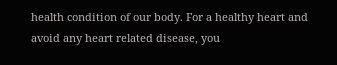health condition of our body. For a healthy heart and avoid any heart related disease, you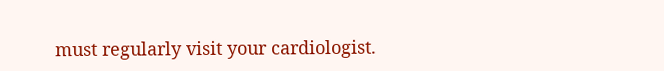must regularly visit your cardiologist.